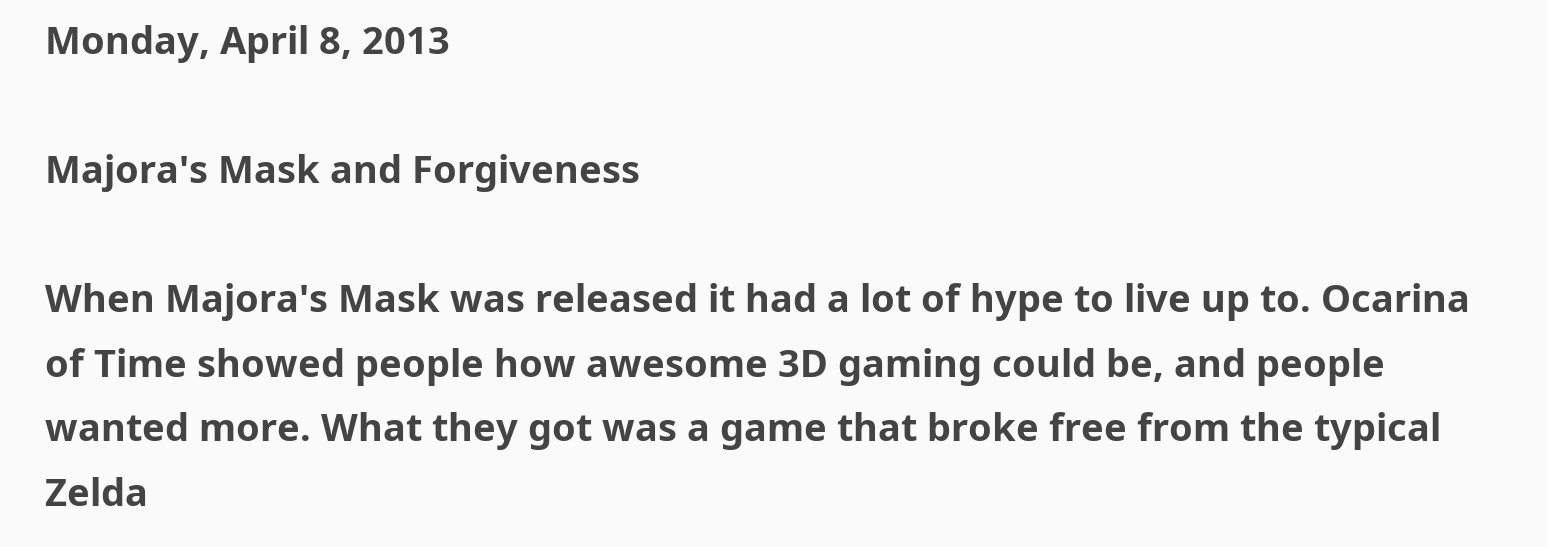Monday, April 8, 2013

Majora's Mask and Forgiveness

When Majora's Mask was released it had a lot of hype to live up to. Ocarina of Time showed people how awesome 3D gaming could be, and people wanted more. What they got was a game that broke free from the typical Zelda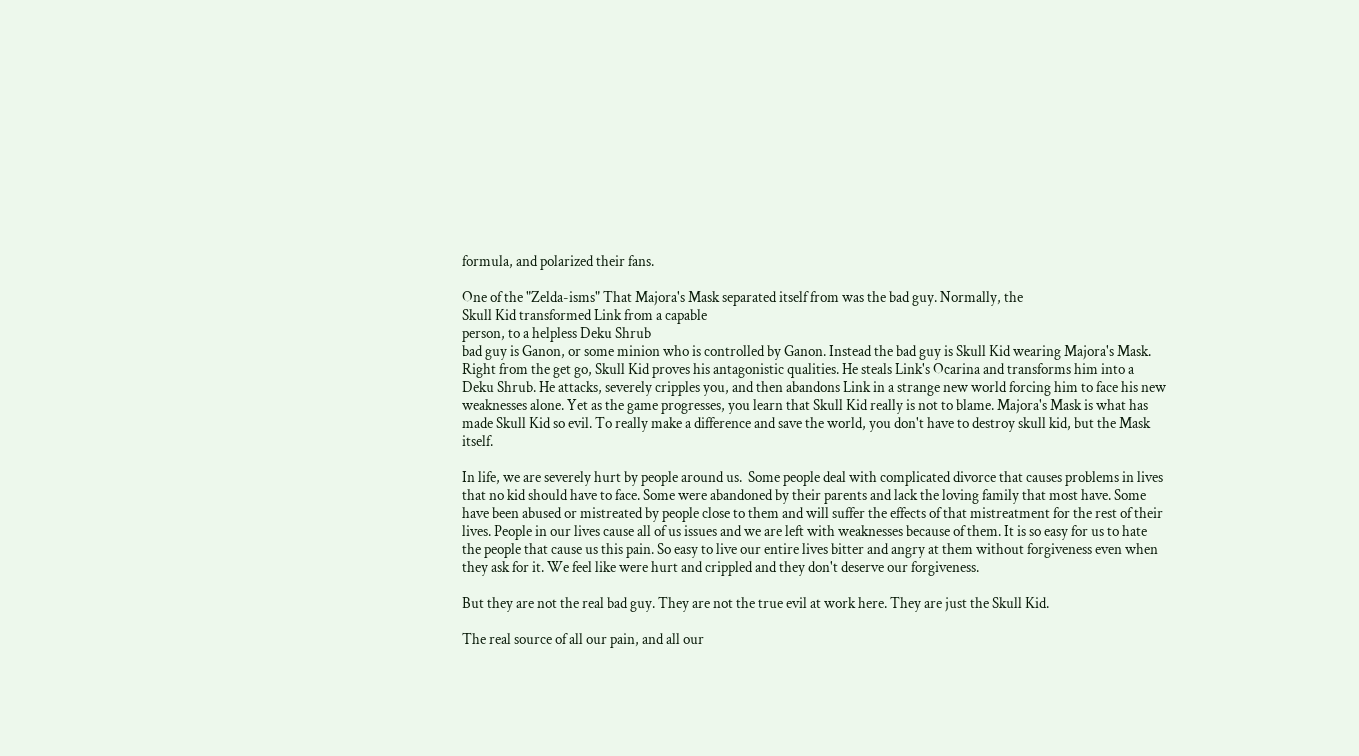formula, and polarized their fans.

One of the "Zelda-isms" That Majora's Mask separated itself from was the bad guy. Normally, the
Skull Kid transformed Link from a capable
person, to a helpless Deku Shrub
bad guy is Ganon, or some minion who is controlled by Ganon. Instead the bad guy is Skull Kid wearing Majora's Mask. Right from the get go, Skull Kid proves his antagonistic qualities. He steals Link's Ocarina and transforms him into a Deku Shrub. He attacks, severely cripples you, and then abandons Link in a strange new world forcing him to face his new weaknesses alone. Yet as the game progresses, you learn that Skull Kid really is not to blame. Majora's Mask is what has made Skull Kid so evil. To really make a difference and save the world, you don't have to destroy skull kid, but the Mask itself.

In life, we are severely hurt by people around us.  Some people deal with complicated divorce that causes problems in lives that no kid should have to face. Some were abandoned by their parents and lack the loving family that most have. Some have been abused or mistreated by people close to them and will suffer the effects of that mistreatment for the rest of their lives. People in our lives cause all of us issues and we are left with weaknesses because of them. It is so easy for us to hate the people that cause us this pain. So easy to live our entire lives bitter and angry at them without forgiveness even when they ask for it. We feel like were hurt and crippled and they don't deserve our forgiveness.

But they are not the real bad guy. They are not the true evil at work here. They are just the Skull Kid.

The real source of all our pain, and all our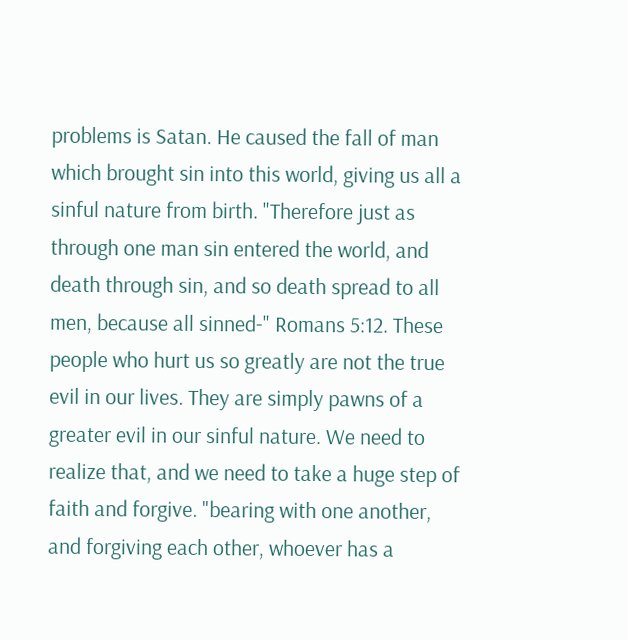problems is Satan. He caused the fall of man which brought sin into this world, giving us all a sinful nature from birth. "Therefore just as through one man sin entered the world, and death through sin, and so death spread to all men, because all sinned-" Romans 5:12. These people who hurt us so greatly are not the true evil in our lives. They are simply pawns of a greater evil in our sinful nature. We need to realize that, and we need to take a huge step of faith and forgive. "bearing with one another, and forgiving each other, whoever has a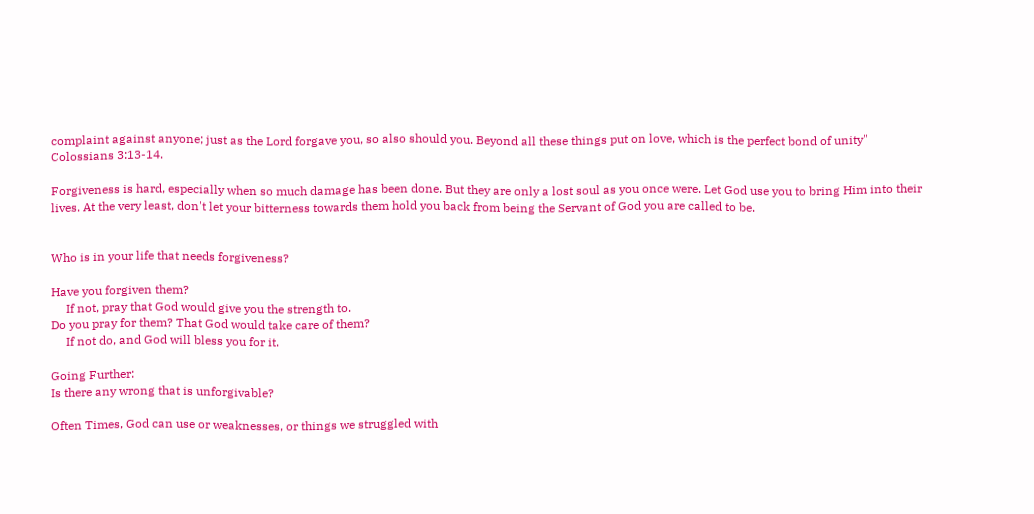complaint against anyone; just as the Lord forgave you, so also should you. Beyond all these things put on love, which is the perfect bond of unity" Colossians 3:13-14.

Forgiveness is hard, especially when so much damage has been done. But they are only a lost soul as you once were. Let God use you to bring Him into their lives. At the very least, don't let your bitterness towards them hold you back from being the Servant of God you are called to be.


Who is in your life that needs forgiveness?

Have you forgiven them?
     If not, pray that God would give you the strength to.
Do you pray for them? That God would take care of them?
     If not do, and God will bless you for it.

Going Further:
Is there any wrong that is unforgivable?

Often Times, God can use or weaknesses, or things we struggled with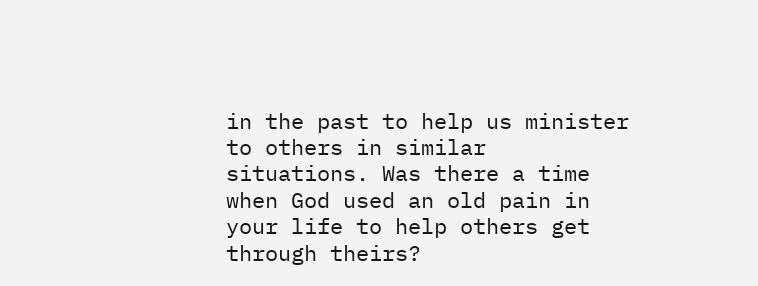in the past to help us minister to others in similar situations. Was there a time when God used an old pain in your life to help others get through theirs?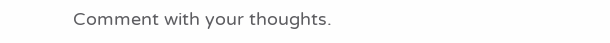Comment with your thoughts.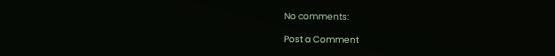No comments:

Post a Comment